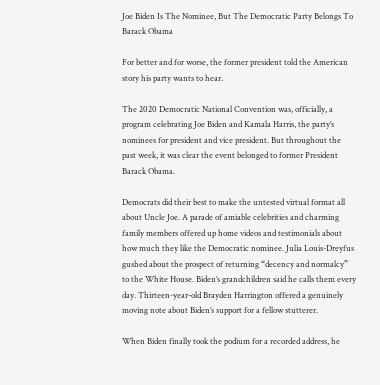Joe Biden Is The Nominee, But The Democratic Party Belongs To Barack Obama

For better and for worse, the former president told the American story his party wants to hear.

The 2020 Democratic National Convention was, officially, a program celebrating Joe Biden and Kamala Harris, the party’s nominees for president and vice president. But throughout the past week, it was clear the event belonged to former President Barack Obama.

Democrats did their best to make the untested virtual format all about Uncle Joe. A parade of amiable celebrities and charming family members offered up home videos and testimonials about how much they like the Democratic nominee. Julia Louis-Dreyfus gushed about the prospect of returning “decency and normalcy” to the White House. Biden’s grandchildren said he calls them every day. Thirteen-year-old Brayden Harrington offered a genuinely moving note about Biden’s support for a fellow stutterer.

When Biden finally took the podium for a recorded address, he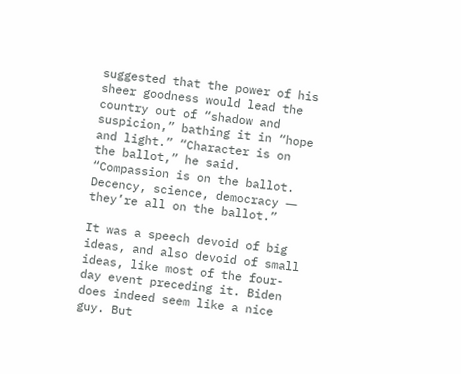suggested that the power of his sheer goodness would lead the country out of “shadow and suspicion,” bathing it in “hope and light.” “Character is on the ballot,” he said. “Compassion is on the ballot. Decency, science, democracy ― they’re all on the ballot.”

It was a speech devoid of big ideas, and also devoid of small ideas, like most of the four-day event preceding it. Biden does indeed seem like a nice guy. But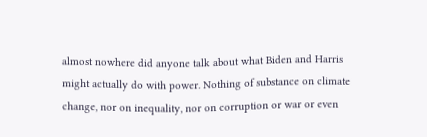almost nowhere did anyone talk about what Biden and Harris might actually do with power. Nothing of substance on climate change, nor on inequality, nor on corruption or war or even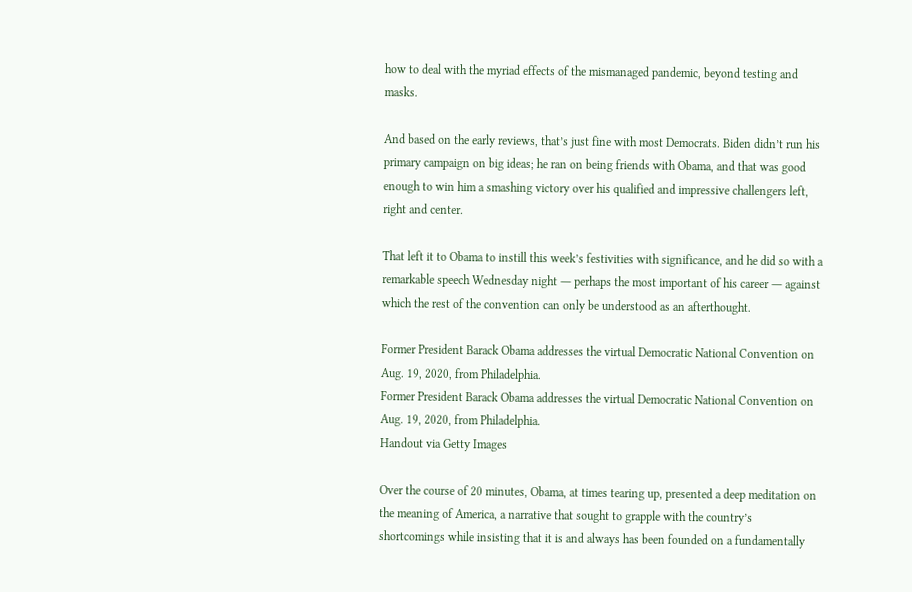how to deal with the myriad effects of the mismanaged pandemic, beyond testing and masks.

And based on the early reviews, that’s just fine with most Democrats. Biden didn’t run his primary campaign on big ideas; he ran on being friends with Obama, and that was good enough to win him a smashing victory over his qualified and impressive challengers left, right and center.

That left it to Obama to instill this week’s festivities with significance, and he did so with a remarkable speech Wednesday night ― perhaps the most important of his career ― against which the rest of the convention can only be understood as an afterthought.

Former President Barack Obama addresses the virtual Democratic National Convention on Aug. 19, 2020, from Philadelphia.
Former President Barack Obama addresses the virtual Democratic National Convention on Aug. 19, 2020, from Philadelphia.
Handout via Getty Images

Over the course of 20 minutes, Obama, at times tearing up, presented a deep meditation on the meaning of America, a narrative that sought to grapple with the country’s shortcomings while insisting that it is and always has been founded on a fundamentally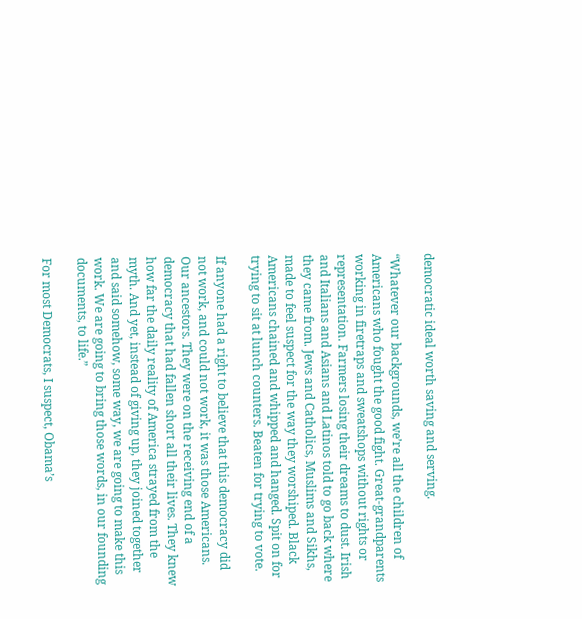democratic ideal worth saving and serving.

“Whatever our backgrounds, we’re all the children of Americans who fought the good fight. Great-grandparents working in firetraps and sweatshops without rights or representation. Farmers losing their dreams to dust. Irish and Italians and Asians and Latinos told to go back where they came from. Jews and Catholics, Muslims and Sikhs, made to feel suspect for the way they worshiped. Black Americans chained and whipped and hanged. Spit on for trying to sit at lunch counters. Beaten for trying to vote.

If anyone had a right to believe that this democracy did not work, and could not work, it was those Americans. Our ancestors. They were on the receiving end of a democracy that had fallen short all their lives. They knew how far the daily reality of America strayed from the myth. And yet, instead of giving up, they joined together and said somehow, some way, we are going to make this work. We are going to bring those words, in our founding documents, to life.”

For most Democrats, I suspect, Obama’s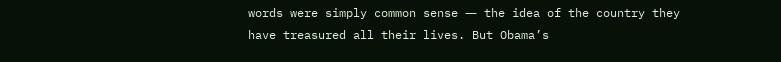words were simply common sense ― the idea of the country they have treasured all their lives. But Obama’s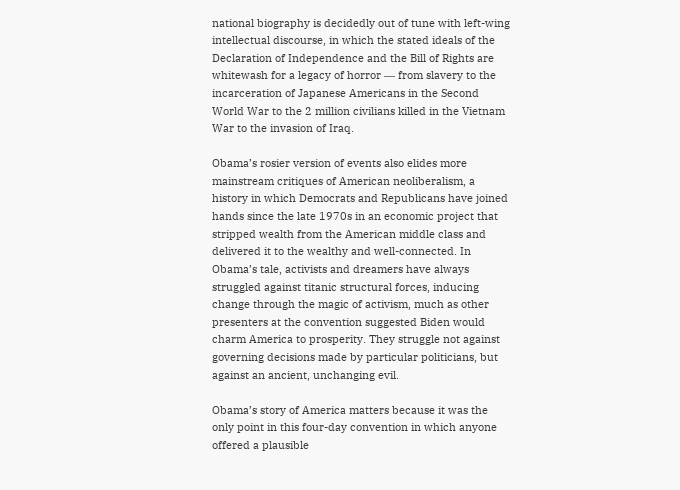national biography is decidedly out of tune with left-wing intellectual discourse, in which the stated ideals of the Declaration of Independence and the Bill of Rights are whitewash for a legacy of horror ― from slavery to the incarceration of Japanese Americans in the Second World War to the 2 million civilians killed in the Vietnam War to the invasion of Iraq.

Obama’s rosier version of events also elides more mainstream critiques of American neoliberalism, a history in which Democrats and Republicans have joined hands since the late 1970s in an economic project that stripped wealth from the American middle class and delivered it to the wealthy and well-connected. In Obama’s tale, activists and dreamers have always struggled against titanic structural forces, inducing change through the magic of activism, much as other presenters at the convention suggested Biden would charm America to prosperity. They struggle not against governing decisions made by particular politicians, but against an ancient, unchanging evil.

Obama’s story of America matters because it was the only point in this four-day convention in which anyone offered a plausible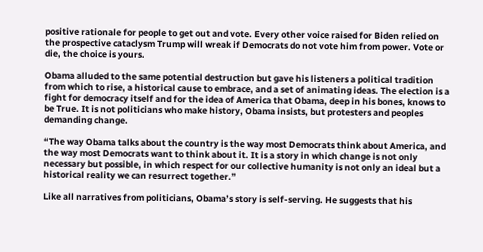positive rationale for people to get out and vote. Every other voice raised for Biden relied on the prospective cataclysm Trump will wreak if Democrats do not vote him from power. Vote or die, the choice is yours.

Obama alluded to the same potential destruction but gave his listeners a political tradition from which to rise, a historical cause to embrace, and a set of animating ideas. The election is a fight for democracy itself and for the idea of America that Obama, deep in his bones, knows to be True. It is not politicians who make history, Obama insists, but protesters and peoples demanding change.

“The way Obama talks about the country is the way most Democrats think about America, and the way most Democrats want to think about it. It is a story in which change is not only necessary but possible, in which respect for our collective humanity is not only an ideal but a historical reality we can resurrect together.”

Like all narratives from politicians, Obama’s story is self-serving. He suggests that his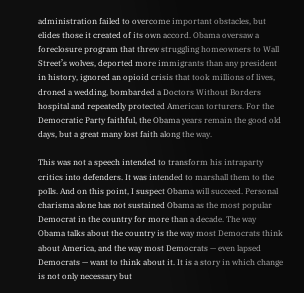administration failed to overcome important obstacles, but elides those it created of its own accord. Obama oversaw a foreclosure program that threw struggling homeowners to Wall Street’s wolves, deported more immigrants than any president in history, ignored an opioid crisis that took millions of lives, droned a wedding, bombarded a Doctors Without Borders hospital and repeatedly protected American torturers. For the Democratic Party faithful, the Obama years remain the good old days, but a great many lost faith along the way.

This was not a speech intended to transform his intraparty critics into defenders. It was intended to marshall them to the polls. And on this point, I suspect Obama will succeed. Personal charisma alone has not sustained Obama as the most popular Democrat in the country for more than a decade. The way Obama talks about the country is the way most Democrats think about America, and the way most Democrats — even lapsed Democrats — want to think about it. It is a story in which change is not only necessary but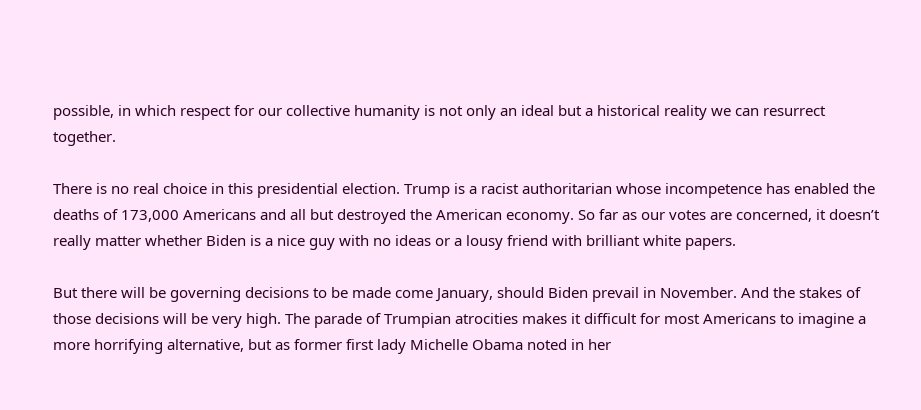possible, in which respect for our collective humanity is not only an ideal but a historical reality we can resurrect together.

There is no real choice in this presidential election. Trump is a racist authoritarian whose incompetence has enabled the deaths of 173,000 Americans and all but destroyed the American economy. So far as our votes are concerned, it doesn’t really matter whether Biden is a nice guy with no ideas or a lousy friend with brilliant white papers.

But there will be governing decisions to be made come January, should Biden prevail in November. And the stakes of those decisions will be very high. The parade of Trumpian atrocities makes it difficult for most Americans to imagine a more horrifying alternative, but as former first lady Michelle Obama noted in her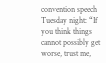convention speech Tuesday night: “If you think things cannot possibly get worse, trust me,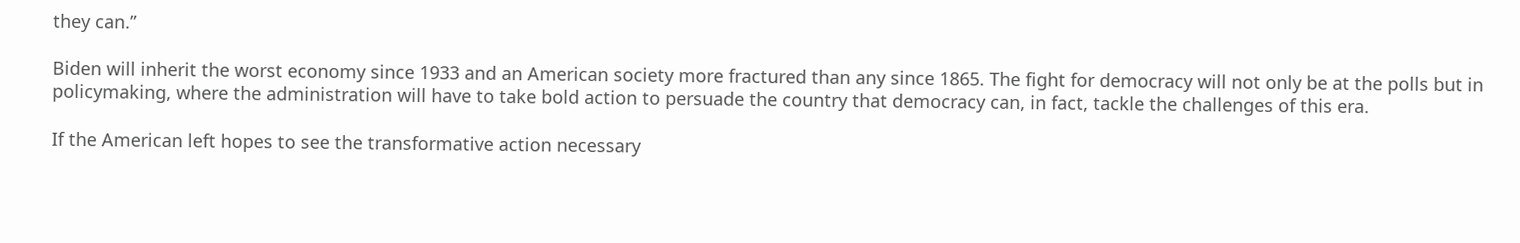they can.”

Biden will inherit the worst economy since 1933 and an American society more fractured than any since 1865. The fight for democracy will not only be at the polls but in policymaking, where the administration will have to take bold action to persuade the country that democracy can, in fact, tackle the challenges of this era.

If the American left hopes to see the transformative action necessary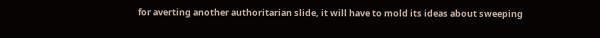for averting another authoritarian slide, it will have to mold its ideas about sweeping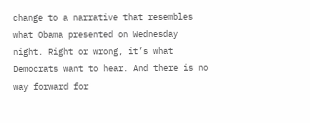change to a narrative that resembles what Obama presented on Wednesday night. Right or wrong, it’s what Democrats want to hear. And there is no way forward for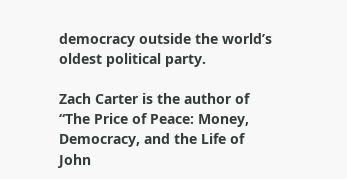democracy outside the world’s oldest political party.

Zach Carter is the author of “The Price of Peace: Money, Democracy, and the Life of John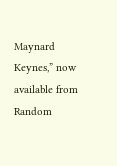Maynard Keynes,” now available from Random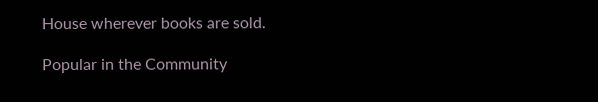House wherever books are sold.

Popular in the Community